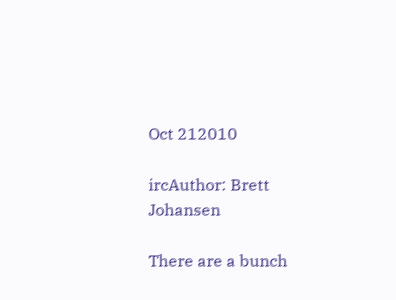Oct 212010

ircAuthor: Brett Johansen

There are a bunch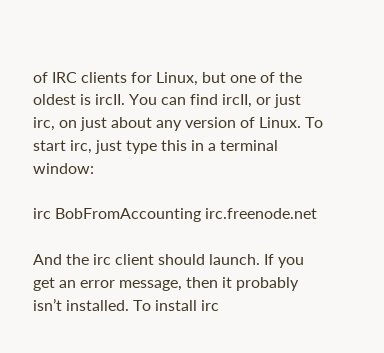of IRC clients for Linux, but one of the oldest is ircII. You can find ircII, or just irc, on just about any version of Linux. To start irc, just type this in a terminal window:

irc BobFromAccounting irc.freenode.net

And the irc client should launch. If you get an error message, then it probably isn’t installed. To install irc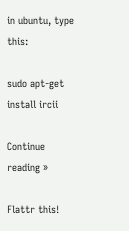in ubuntu, type this:

sudo apt-get install ircii

Continue reading »

Flattr this!